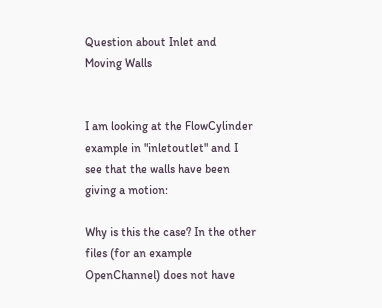Question about Inlet and Moving Walls


I am looking at the FlowCylinder example in "inletoutlet" and I see that the walls have been giving a motion:

Why is this the case? In the other files (for an example OpenChannel) does not have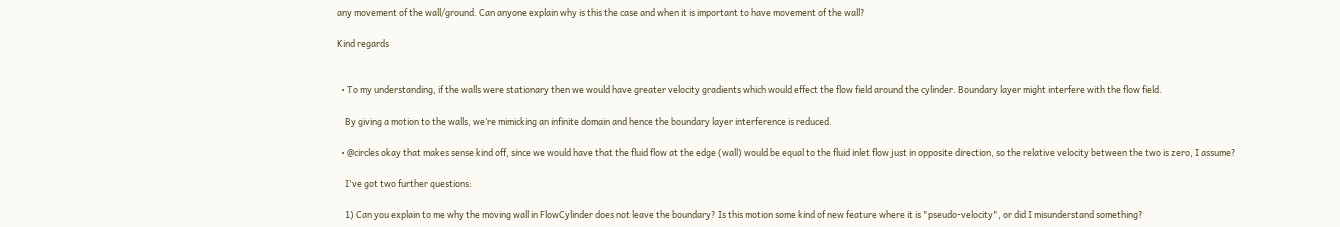any movement of the wall/ground. Can anyone explain why is this the case and when it is important to have movement of the wall?

Kind regards


  • To my understanding, if the walls were stationary then we would have greater velocity gradients which would effect the flow field around the cylinder. Boundary layer might interfere with the flow field.

    By giving a motion to the walls, we’re mimicking an infinite domain and hence the boundary layer interference is reduced.

  • @circles okay that makes sense kind off, since we would have that the fluid flow at the edge (wall) would be equal to the fluid inlet flow just in opposite direction, so the relative velocity between the two is zero, I assume?

    I've got two further questions:

    1) Can you explain to me why the moving wall in FlowCylinder does not leave the boundary? Is this motion some kind of new feature where it is "pseudo-velocity", or did I misunderstand something?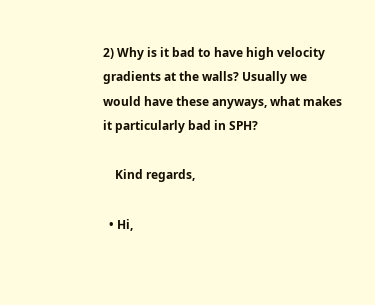2) Why is it bad to have high velocity gradients at the walls? Usually we would have these anyways, what makes it particularly bad in SPH?

    Kind regards,

  • Hi,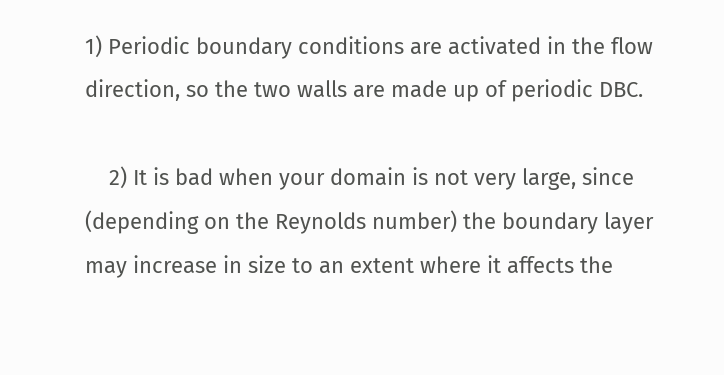1) Periodic boundary conditions are activated in the flow direction, so the two walls are made up of periodic DBC.

    2) It is bad when your domain is not very large, since (depending on the Reynolds number) the boundary layer may increase in size to an extent where it affects the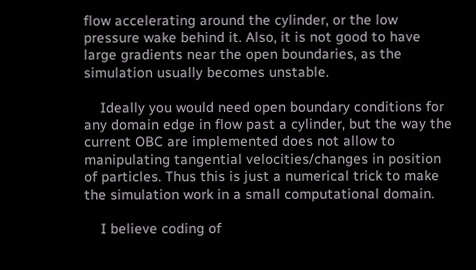flow accelerating around the cylinder, or the low pressure wake behind it. Also, it is not good to have large gradients near the open boundaries, as the simulation usually becomes unstable.

    Ideally you would need open boundary conditions for any domain edge in flow past a cylinder, but the way the current OBC are implemented does not allow to manipulating tangential velocities/changes in position of particles. Thus this is just a numerical trick to make the simulation work in a small computational domain.

    I believe coding of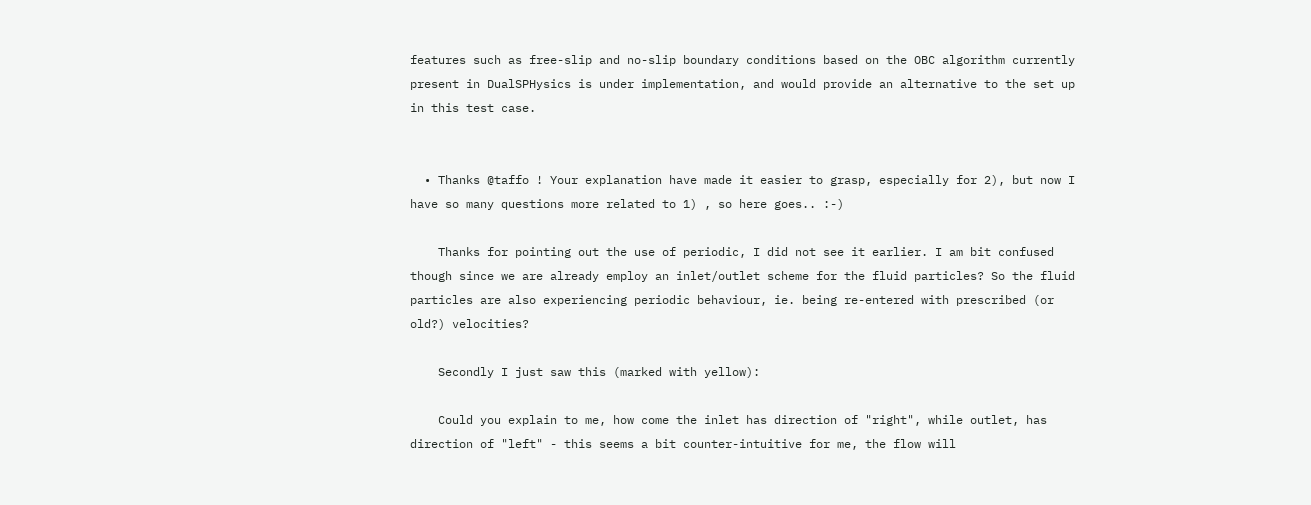features such as free-slip and no-slip boundary conditions based on the OBC algorithm currently present in DualSPHysics is under implementation, and would provide an alternative to the set up in this test case.


  • Thanks @taffo ! Your explanation have made it easier to grasp, especially for 2), but now I have so many questions more related to 1) , so here goes.. :-)

    Thanks for pointing out the use of periodic, I did not see it earlier. I am bit confused though since we are already employ an inlet/outlet scheme for the fluid particles? So the fluid particles are also experiencing periodic behaviour, ie. being re-entered with prescribed (or old?) velocities?

    Secondly I just saw this (marked with yellow):

    Could you explain to me, how come the inlet has direction of "right", while outlet, has direction of "left" - this seems a bit counter-intuitive for me, the flow will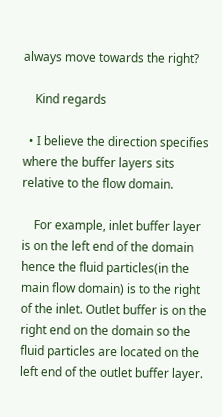always move towards the right?

    Kind regards

  • I believe the direction specifies where the buffer layers sits relative to the flow domain.

    For example, inlet buffer layer is on the left end of the domain hence the fluid particles(in the main flow domain) is to the right of the inlet. Outlet buffer is on the right end on the domain so the fluid particles are located on the left end of the outlet buffer layer.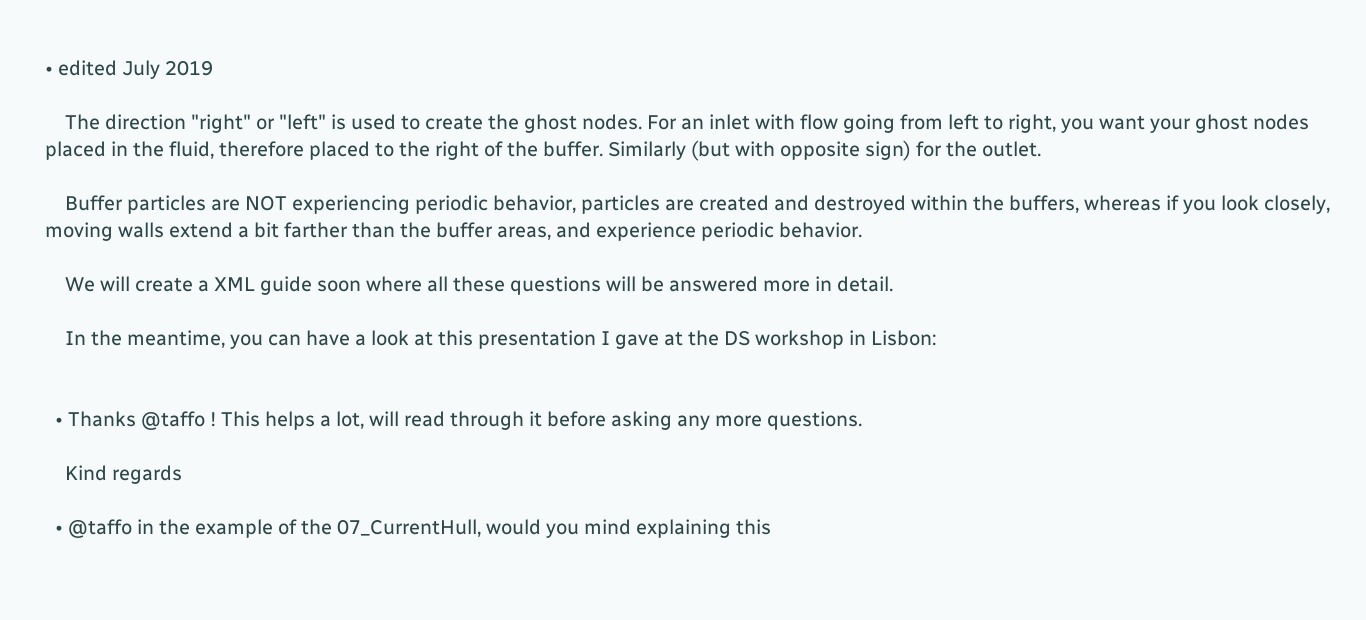• edited July 2019

    The direction "right" or "left" is used to create the ghost nodes. For an inlet with flow going from left to right, you want your ghost nodes placed in the fluid, therefore placed to the right of the buffer. Similarly (but with opposite sign) for the outlet.

    Buffer particles are NOT experiencing periodic behavior, particles are created and destroyed within the buffers, whereas if you look closely, moving walls extend a bit farther than the buffer areas, and experience periodic behavior.

    We will create a XML guide soon where all these questions will be answered more in detail.

    In the meantime, you can have a look at this presentation I gave at the DS workshop in Lisbon:


  • Thanks @taffo ! This helps a lot, will read through it before asking any more questions.

    Kind regards

  • @taffo in the example of the 07_CurrentHull, would you mind explaining this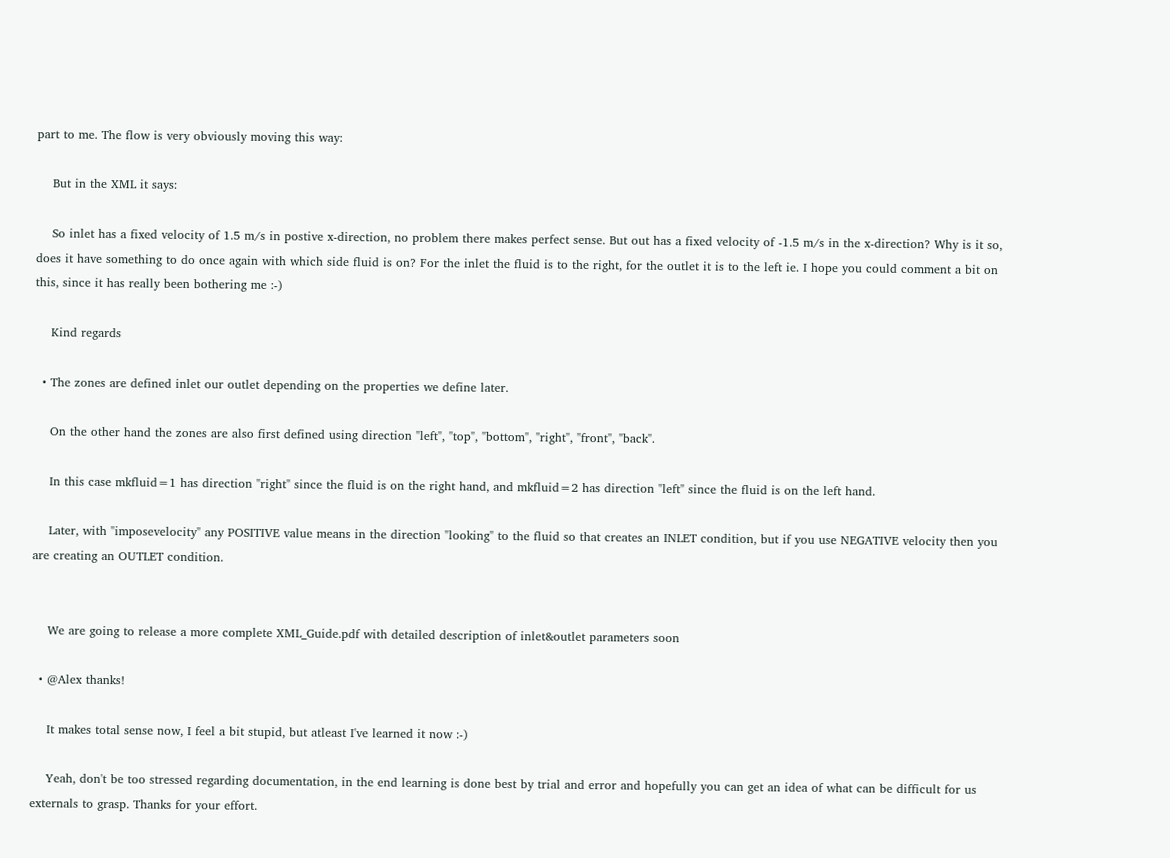part to me. The flow is very obviously moving this way:

    But in the XML it says:

    So inlet has a fixed velocity of 1.5 m/s in postive x-direction, no problem there makes perfect sense. But out has a fixed velocity of -1.5 m/s in the x-direction? Why is it so, does it have something to do once again with which side fluid is on? For the inlet the fluid is to the right, for the outlet it is to the left ie. I hope you could comment a bit on this, since it has really been bothering me :-)

    Kind regards

  • The zones are defined inlet our outlet depending on the properties we define later.

    On the other hand the zones are also first defined using direction "left", "top", "bottom", "right", "front", "back".

    In this case mkfluid=1 has direction "right" since the fluid is on the right hand, and mkfluid=2 has direction "left" since the fluid is on the left hand.

    Later, with "imposevelocity" any POSITIVE value means in the direction "looking" to the fluid so that creates an INLET condition, but if you use NEGATIVE velocity then you are creating an OUTLET condition.


    We are going to release a more complete XML_Guide.pdf with detailed description of inlet&outlet parameters soon

  • @Alex thanks!

    It makes total sense now, I feel a bit stupid, but atleast I've learned it now :-)

    Yeah, don't be too stressed regarding documentation, in the end learning is done best by trial and error and hopefully you can get an idea of what can be difficult for us externals to grasp. Thanks for your effort.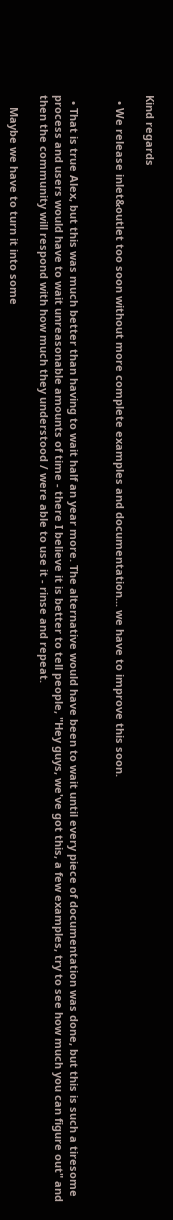Kind regards

  • We release inlet&outlet too soon without more complete examples and documentation... we have to improve this soon.


  • That is true Alex, but this was much better than having to wait half an year more. The alternative would have been to wait until every piece of documentation was done, but this is such a tiresome process and users would have to wait unreasonable amounts of time - there I believe it is better to tell people, "Hey guys, we've got this, a few examples, try to see how much you can figure out" and then the community will respond with how much they understood / were able to use it - rinse and repeat.

    Maybe we have to turn it into some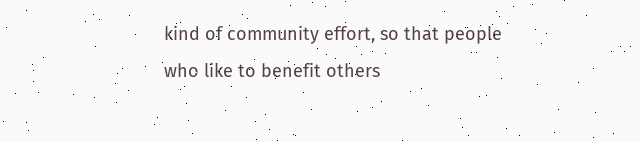kind of community effort, so that people who like to benefit others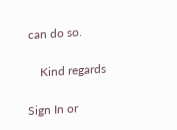can do so.

    Kind regards

Sign In or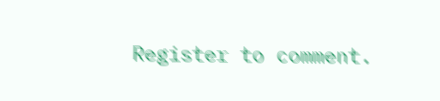Register to comment.